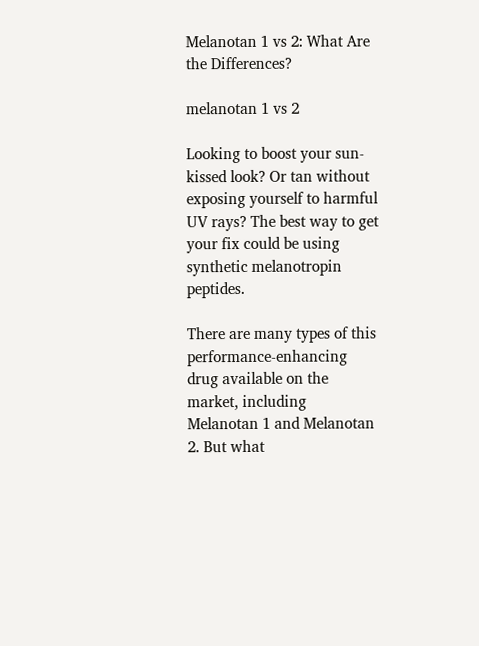Melanotan 1 vs 2: What Are the Differences?

melanotan 1 vs 2

Looking to boost your sun-kissed look? Or tan without exposing yourself to harmful UV rays? The best way to get your fix could be using synthetic melanotropin peptides.

There are many types of this performance-enhancing drug available on the market, including Melanotan 1 and Melanotan 2. But what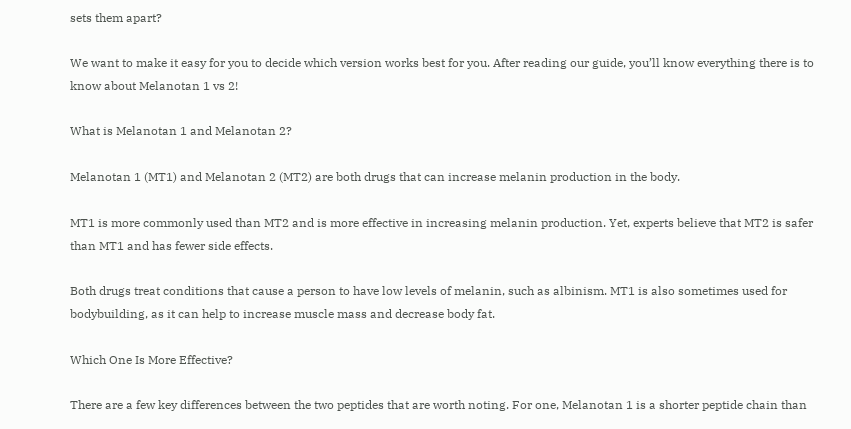sets them apart?

We want to make it easy for you to decide which version works best for you. After reading our guide, you’ll know everything there is to know about Melanotan 1 vs 2!

What is Melanotan 1 and Melanotan 2?

Melanotan 1 (MT1) and Melanotan 2 (MT2) are both drugs that can increase melanin production in the body.

MT1 is more commonly used than MT2 and is more effective in increasing melanin production. Yet, experts believe that MT2 is safer than MT1 and has fewer side effects.

Both drugs treat conditions that cause a person to have low levels of melanin, such as albinism. MT1 is also sometimes used for bodybuilding, as it can help to increase muscle mass and decrease body fat.

Which One Is More Effective?

There are a few key differences between the two peptides that are worth noting. For one, Melanotan 1 is a shorter peptide chain than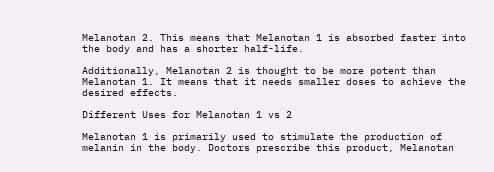Melanotan 2. This means that Melanotan 1 is absorbed faster into the body and has a shorter half-life.

Additionally, Melanotan 2 is thought to be more potent than Melanotan 1. It means that it needs smaller doses to achieve the desired effects.

Different Uses for Melanotan 1 vs 2

Melanotan 1 is primarily used to stimulate the production of melanin in the body. Doctors prescribe this product, Melanotan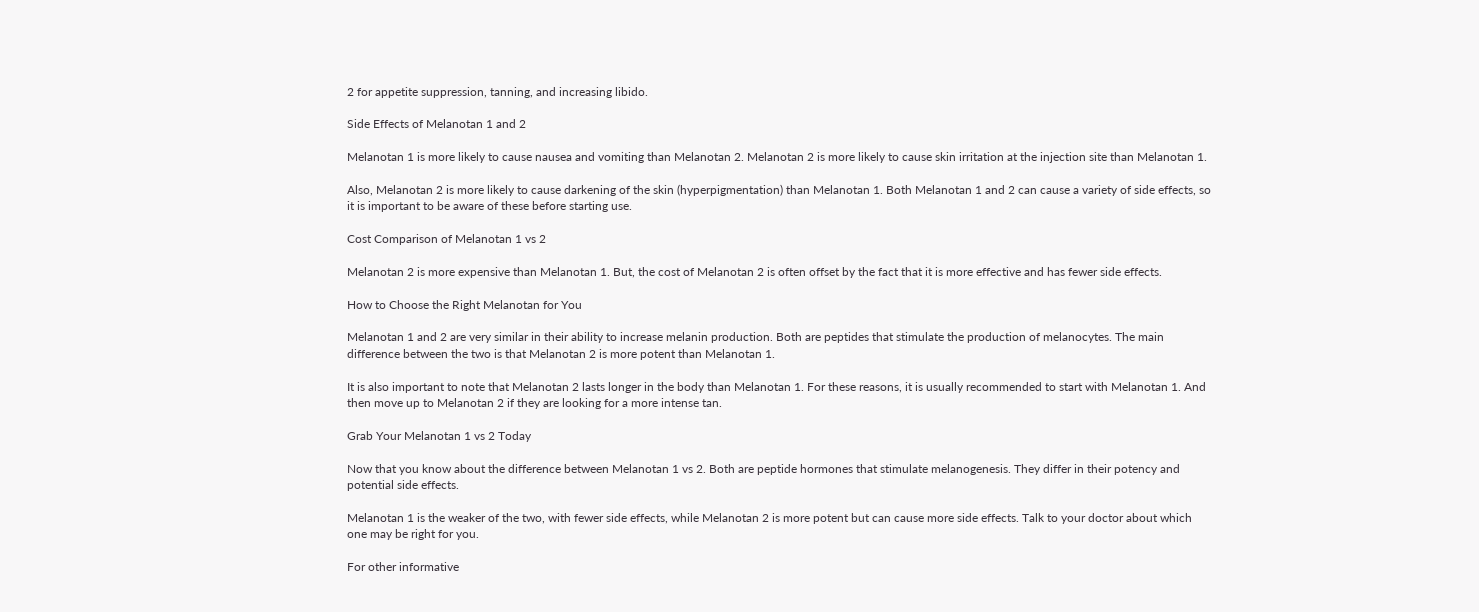2 for appetite suppression, tanning, and increasing libido.

Side Effects of Melanotan 1 and 2

Melanotan 1 is more likely to cause nausea and vomiting than Melanotan 2. Melanotan 2 is more likely to cause skin irritation at the injection site than Melanotan 1.

Also, Melanotan 2 is more likely to cause darkening of the skin (hyperpigmentation) than Melanotan 1. Both Melanotan 1 and 2 can cause a variety of side effects, so it is important to be aware of these before starting use.

Cost Comparison of Melanotan 1 vs 2

Melanotan 2 is more expensive than Melanotan 1. But, the cost of Melanotan 2 is often offset by the fact that it is more effective and has fewer side effects.

How to Choose the Right Melanotan for You

Melanotan 1 and 2 are very similar in their ability to increase melanin production. Both are peptides that stimulate the production of melanocytes. The main difference between the two is that Melanotan 2 is more potent than Melanotan 1.

It is also important to note that Melanotan 2 lasts longer in the body than Melanotan 1. For these reasons, it is usually recommended to start with Melanotan 1. And then move up to Melanotan 2 if they are looking for a more intense tan.

Grab Your Melanotan 1 vs 2 Today

Now that you know about the difference between Melanotan 1 vs 2. Both are peptide hormones that stimulate melanogenesis. They differ in their potency and potential side effects.

Melanotan 1 is the weaker of the two, with fewer side effects, while Melanotan 2 is more potent but can cause more side effects. Talk to your doctor about which one may be right for you.

For other informative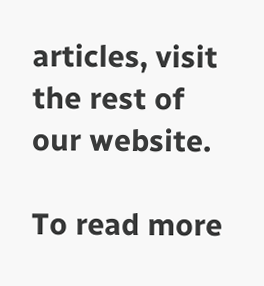articles, visit the rest of our website.

To read more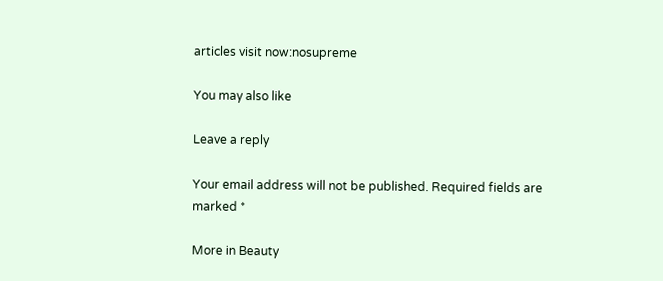articles visit now:nosupreme

You may also like

Leave a reply

Your email address will not be published. Required fields are marked *

More in Beauty